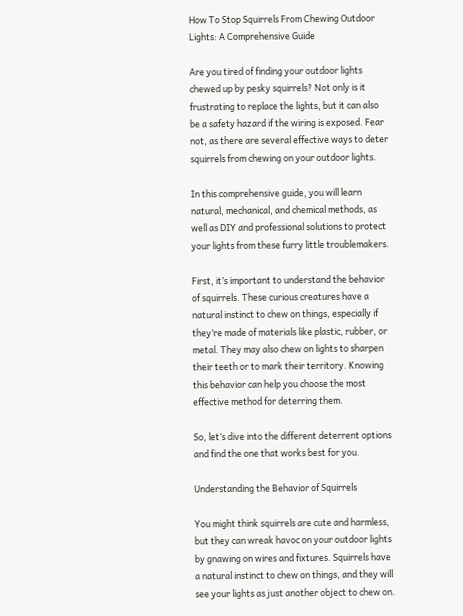How To Stop Squirrels From Chewing Outdoor Lights: A Comprehensive Guide

Are you tired of finding your outdoor lights chewed up by pesky squirrels? Not only is it frustrating to replace the lights, but it can also be a safety hazard if the wiring is exposed. Fear not, as there are several effective ways to deter squirrels from chewing on your outdoor lights.

In this comprehensive guide, you will learn natural, mechanical, and chemical methods, as well as DIY and professional solutions to protect your lights from these furry little troublemakers.

First, it’s important to understand the behavior of squirrels. These curious creatures have a natural instinct to chew on things, especially if they’re made of materials like plastic, rubber, or metal. They may also chew on lights to sharpen their teeth or to mark their territory. Knowing this behavior can help you choose the most effective method for deterring them.

So, let’s dive into the different deterrent options and find the one that works best for you.

Understanding the Behavior of Squirrels

You might think squirrels are cute and harmless, but they can wreak havoc on your outdoor lights by gnawing on wires and fixtures. Squirrels have a natural instinct to chew on things, and they will see your lights as just another object to chew on.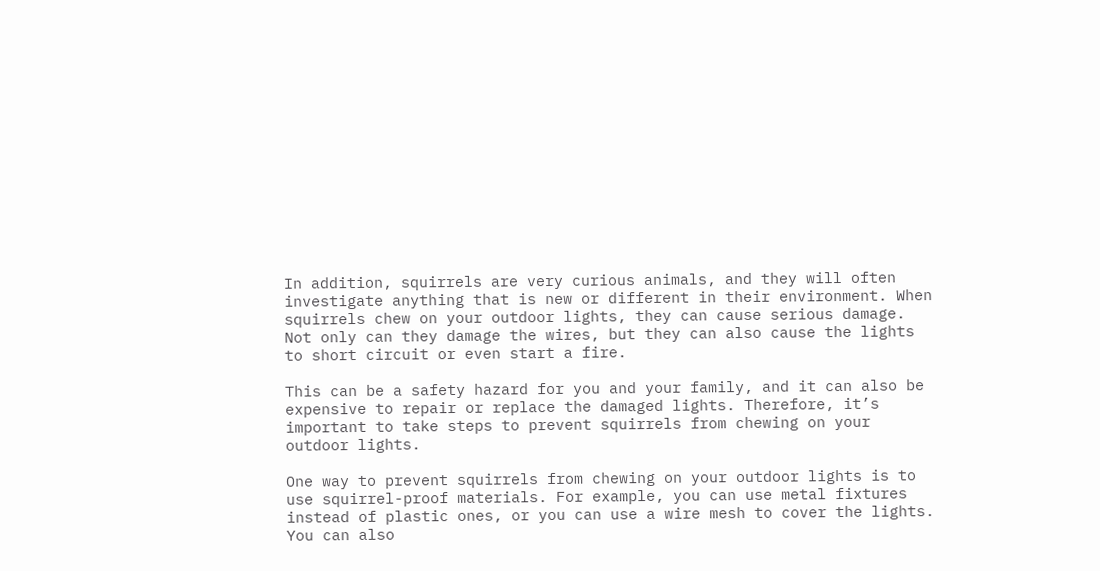In addition, squirrels are very curious animals, and they will often investigate anything that is new or different in their environment. When squirrels chew on your outdoor lights, they can cause serious damage. Not only can they damage the wires, but they can also cause the lights to short circuit or even start a fire.

This can be a safety hazard for you and your family, and it can also be expensive to repair or replace the damaged lights. Therefore, it’s important to take steps to prevent squirrels from chewing on your outdoor lights.

One way to prevent squirrels from chewing on your outdoor lights is to use squirrel-proof materials. For example, you can use metal fixtures instead of plastic ones, or you can use a wire mesh to cover the lights. You can also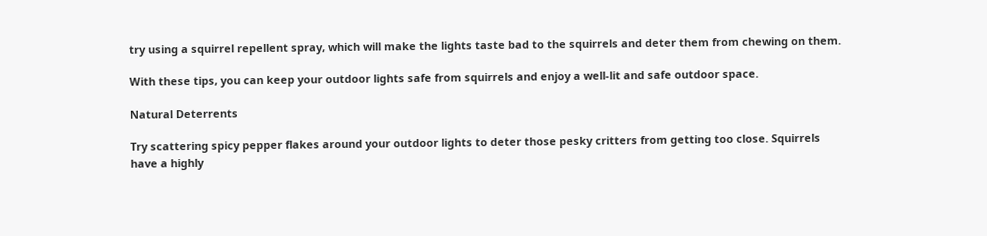try using a squirrel repellent spray, which will make the lights taste bad to the squirrels and deter them from chewing on them.

With these tips, you can keep your outdoor lights safe from squirrels and enjoy a well-lit and safe outdoor space.

Natural Deterrents

Try scattering spicy pepper flakes around your outdoor lights to deter those pesky critters from getting too close. Squirrels have a highly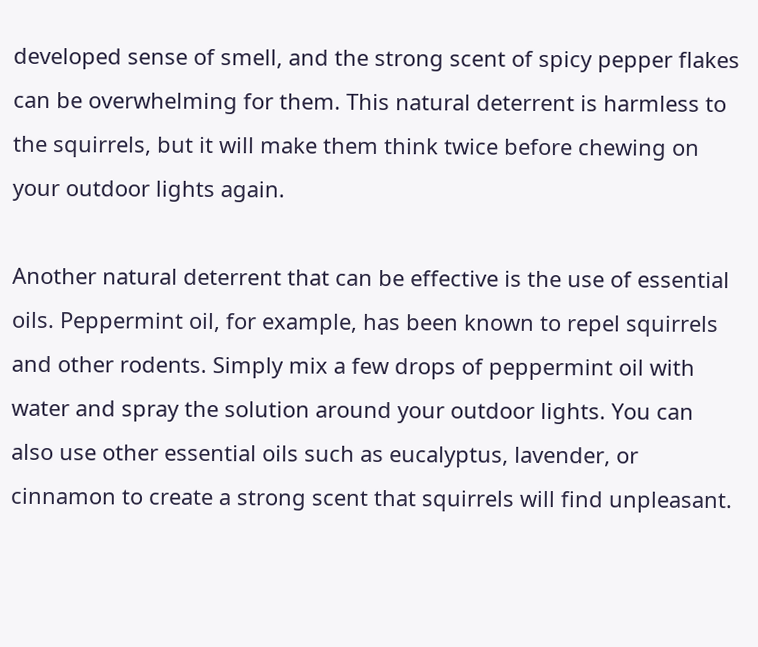developed sense of smell, and the strong scent of spicy pepper flakes can be overwhelming for them. This natural deterrent is harmless to the squirrels, but it will make them think twice before chewing on your outdoor lights again.

Another natural deterrent that can be effective is the use of essential oils. Peppermint oil, for example, has been known to repel squirrels and other rodents. Simply mix a few drops of peppermint oil with water and spray the solution around your outdoor lights. You can also use other essential oils such as eucalyptus, lavender, or cinnamon to create a strong scent that squirrels will find unpleasant.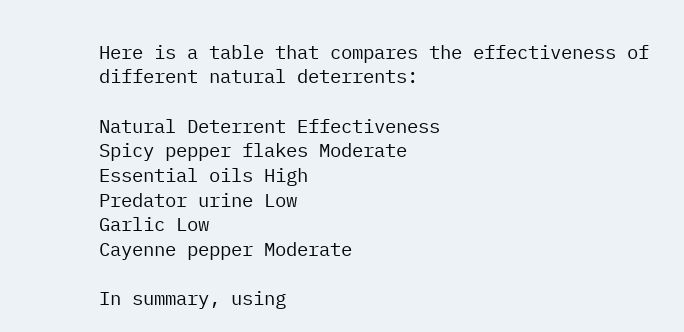Here is a table that compares the effectiveness of different natural deterrents:

Natural Deterrent Effectiveness
Spicy pepper flakes Moderate
Essential oils High
Predator urine Low
Garlic Low
Cayenne pepper Moderate

In summary, using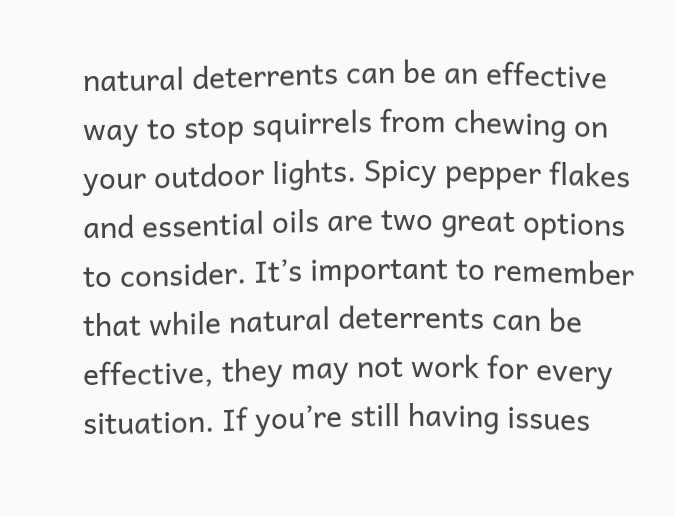natural deterrents can be an effective way to stop squirrels from chewing on your outdoor lights. Spicy pepper flakes and essential oils are two great options to consider. It’s important to remember that while natural deterrents can be effective, they may not work for every situation. If you’re still having issues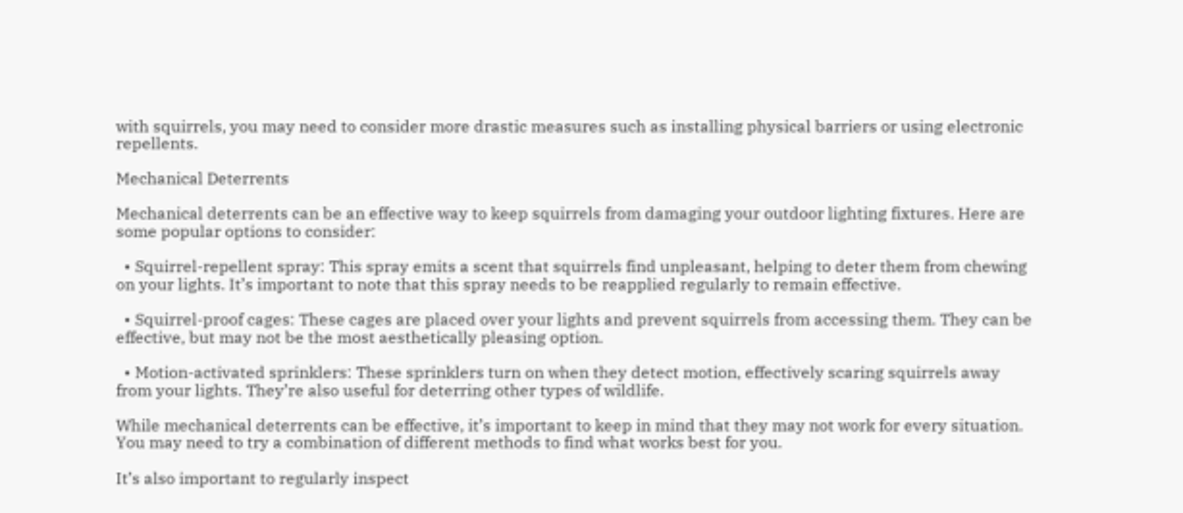with squirrels, you may need to consider more drastic measures such as installing physical barriers or using electronic repellents.

Mechanical Deterrents

Mechanical deterrents can be an effective way to keep squirrels from damaging your outdoor lighting fixtures. Here are some popular options to consider:

  • Squirrel-repellent spray: This spray emits a scent that squirrels find unpleasant, helping to deter them from chewing on your lights. It’s important to note that this spray needs to be reapplied regularly to remain effective.

  • Squirrel-proof cages: These cages are placed over your lights and prevent squirrels from accessing them. They can be effective, but may not be the most aesthetically pleasing option.

  • Motion-activated sprinklers: These sprinklers turn on when they detect motion, effectively scaring squirrels away from your lights. They’re also useful for deterring other types of wildlife.

While mechanical deterrents can be effective, it’s important to keep in mind that they may not work for every situation. You may need to try a combination of different methods to find what works best for you.

It’s also important to regularly inspect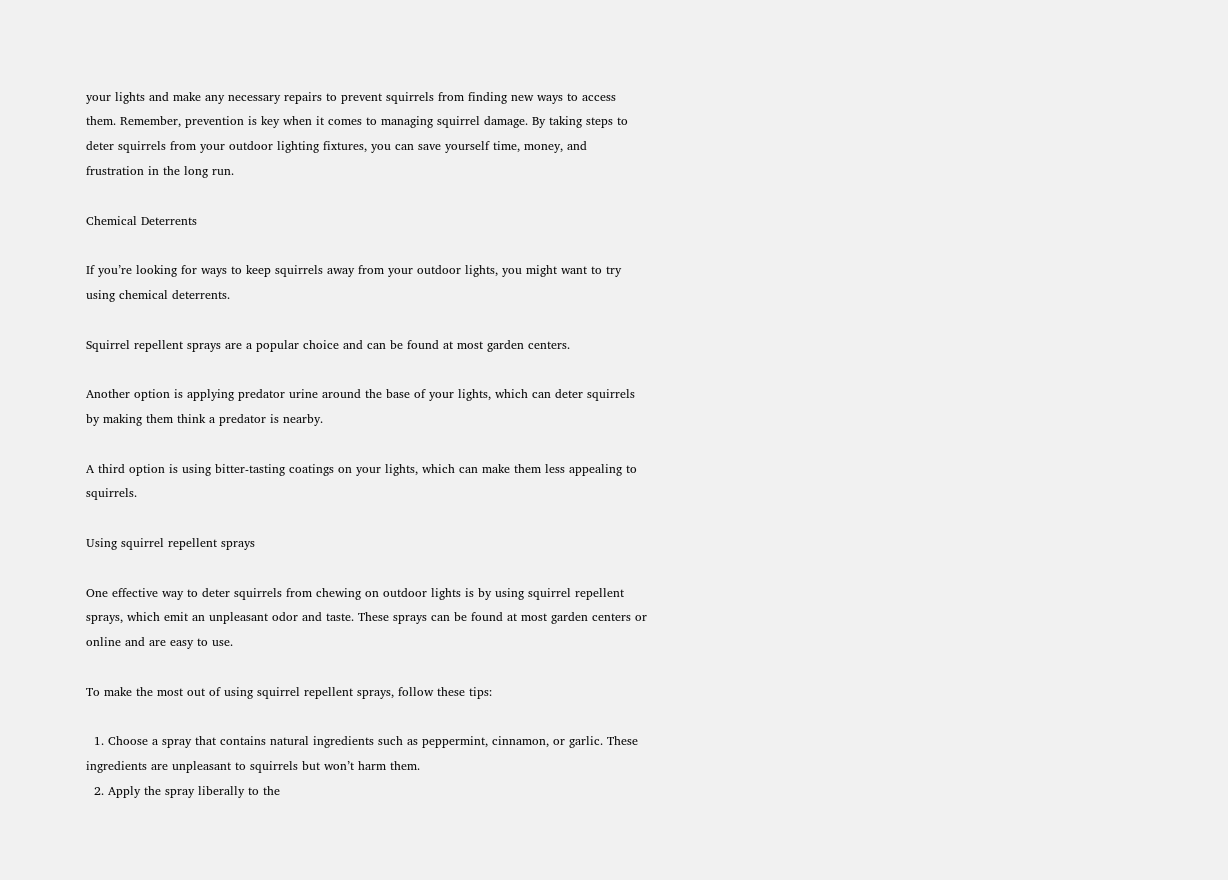your lights and make any necessary repairs to prevent squirrels from finding new ways to access them. Remember, prevention is key when it comes to managing squirrel damage. By taking steps to deter squirrels from your outdoor lighting fixtures, you can save yourself time, money, and frustration in the long run.

Chemical Deterrents

If you’re looking for ways to keep squirrels away from your outdoor lights, you might want to try using chemical deterrents.

Squirrel repellent sprays are a popular choice and can be found at most garden centers.

Another option is applying predator urine around the base of your lights, which can deter squirrels by making them think a predator is nearby.

A third option is using bitter-tasting coatings on your lights, which can make them less appealing to squirrels.

Using squirrel repellent sprays

One effective way to deter squirrels from chewing on outdoor lights is by using squirrel repellent sprays, which emit an unpleasant odor and taste. These sprays can be found at most garden centers or online and are easy to use.

To make the most out of using squirrel repellent sprays, follow these tips:

  1. Choose a spray that contains natural ingredients such as peppermint, cinnamon, or garlic. These ingredients are unpleasant to squirrels but won’t harm them.
  2. Apply the spray liberally to the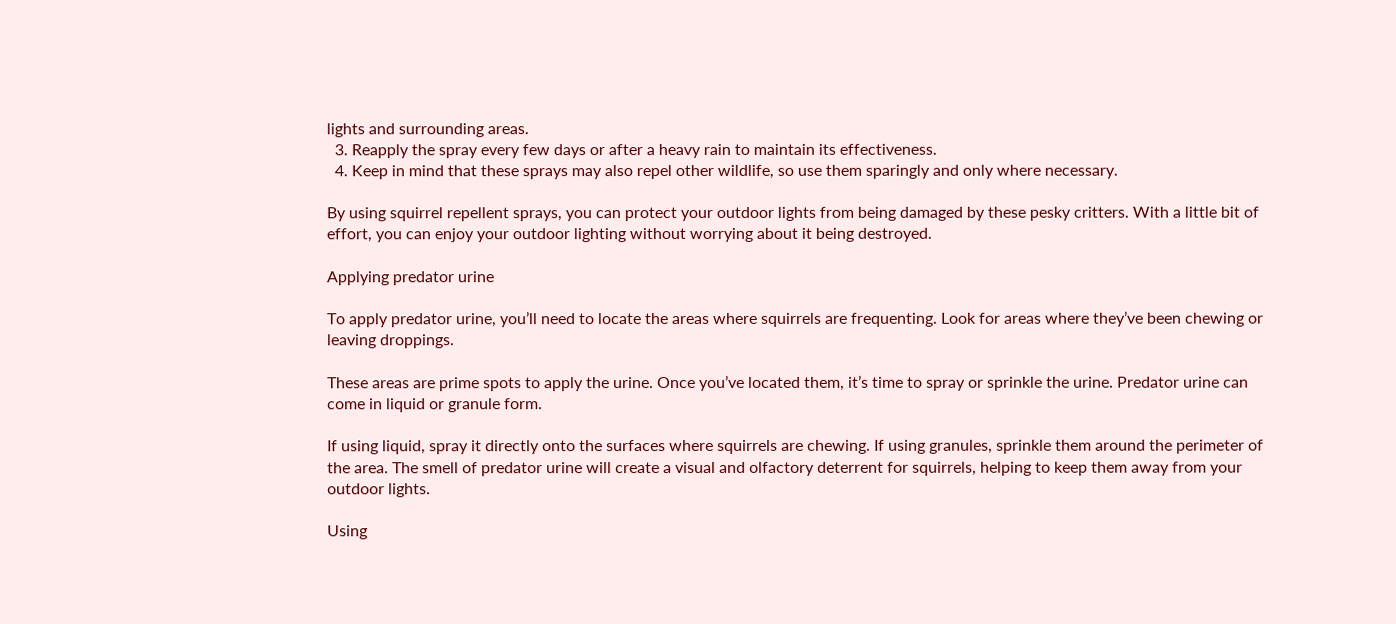lights and surrounding areas.
  3. Reapply the spray every few days or after a heavy rain to maintain its effectiveness.
  4. Keep in mind that these sprays may also repel other wildlife, so use them sparingly and only where necessary.

By using squirrel repellent sprays, you can protect your outdoor lights from being damaged by these pesky critters. With a little bit of effort, you can enjoy your outdoor lighting without worrying about it being destroyed.

Applying predator urine

To apply predator urine, you’ll need to locate the areas where squirrels are frequenting. Look for areas where they’ve been chewing or leaving droppings.

These areas are prime spots to apply the urine. Once you’ve located them, it’s time to spray or sprinkle the urine. Predator urine can come in liquid or granule form.

If using liquid, spray it directly onto the surfaces where squirrels are chewing. If using granules, sprinkle them around the perimeter of the area. The smell of predator urine will create a visual and olfactory deterrent for squirrels, helping to keep them away from your outdoor lights.

Using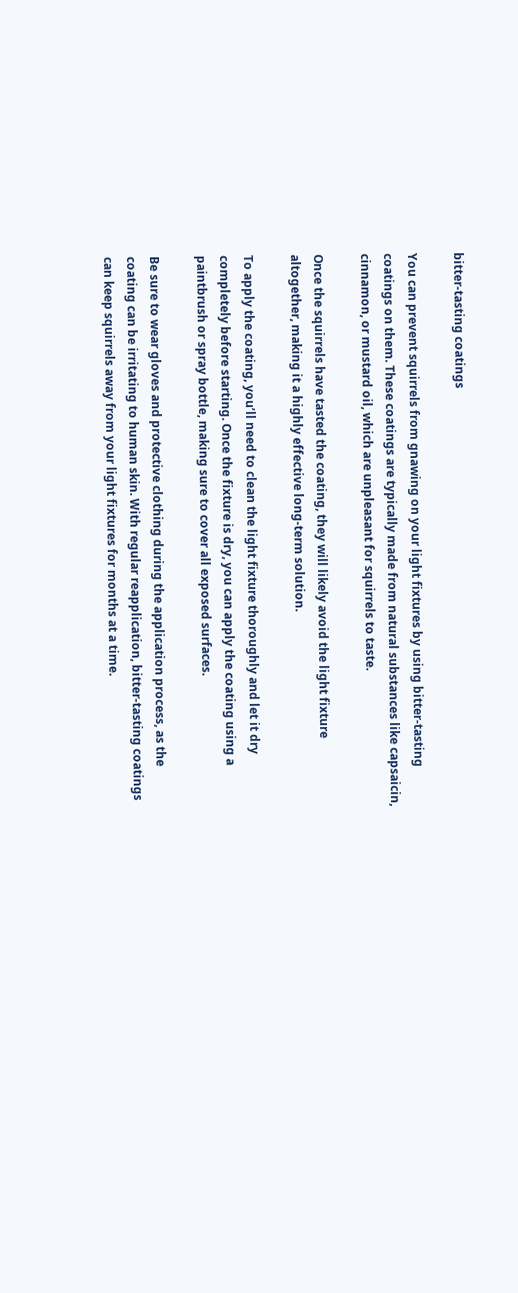bitter-tasting coatings

You can prevent squirrels from gnawing on your light fixtures by using bitter-tasting coatings on them. These coatings are typically made from natural substances like capsaicin, cinnamon, or mustard oil, which are unpleasant for squirrels to taste.

Once the squirrels have tasted the coating, they will likely avoid the light fixture altogether, making it a highly effective long-term solution.

To apply the coating, you’ll need to clean the light fixture thoroughly and let it dry completely before starting. Once the fixture is dry, you can apply the coating using a paintbrush or spray bottle, making sure to cover all exposed surfaces.

Be sure to wear gloves and protective clothing during the application process, as the coating can be irritating to human skin. With regular reapplication, bitter-tasting coatings can keep squirrels away from your light fixtures for months at a time.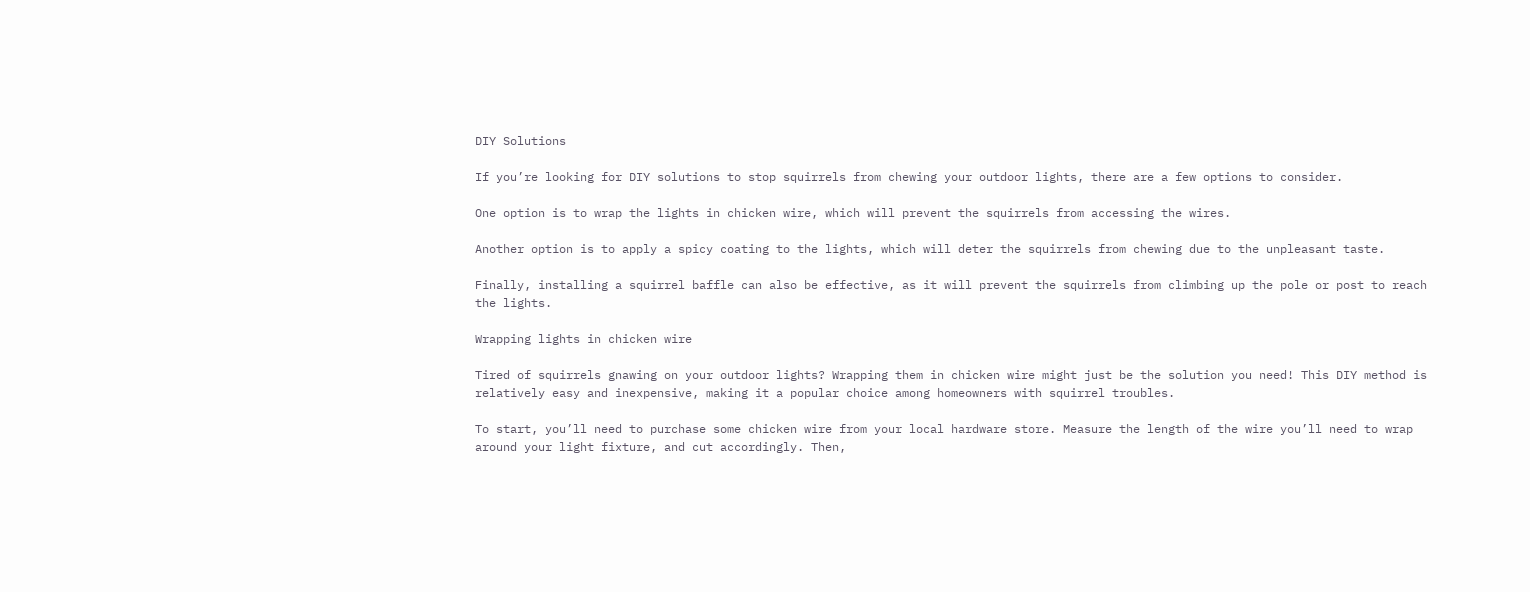DIY Solutions

If you’re looking for DIY solutions to stop squirrels from chewing your outdoor lights, there are a few options to consider.

One option is to wrap the lights in chicken wire, which will prevent the squirrels from accessing the wires.

Another option is to apply a spicy coating to the lights, which will deter the squirrels from chewing due to the unpleasant taste.

Finally, installing a squirrel baffle can also be effective, as it will prevent the squirrels from climbing up the pole or post to reach the lights.

Wrapping lights in chicken wire

Tired of squirrels gnawing on your outdoor lights? Wrapping them in chicken wire might just be the solution you need! This DIY method is relatively easy and inexpensive, making it a popular choice among homeowners with squirrel troubles.

To start, you’ll need to purchase some chicken wire from your local hardware store. Measure the length of the wire you’ll need to wrap around your light fixture, and cut accordingly. Then,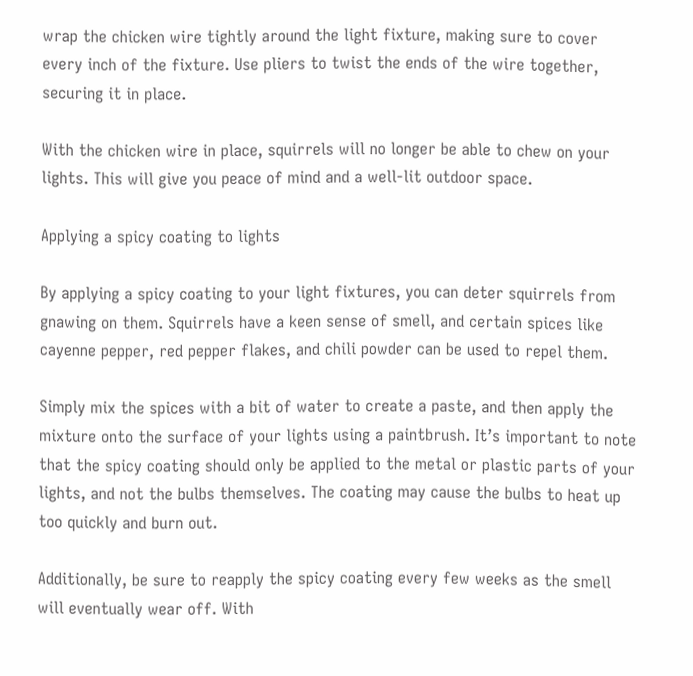wrap the chicken wire tightly around the light fixture, making sure to cover every inch of the fixture. Use pliers to twist the ends of the wire together, securing it in place.

With the chicken wire in place, squirrels will no longer be able to chew on your lights. This will give you peace of mind and a well-lit outdoor space.

Applying a spicy coating to lights

By applying a spicy coating to your light fixtures, you can deter squirrels from gnawing on them. Squirrels have a keen sense of smell, and certain spices like cayenne pepper, red pepper flakes, and chili powder can be used to repel them.

Simply mix the spices with a bit of water to create a paste, and then apply the mixture onto the surface of your lights using a paintbrush. It’s important to note that the spicy coating should only be applied to the metal or plastic parts of your lights, and not the bulbs themselves. The coating may cause the bulbs to heat up too quickly and burn out.

Additionally, be sure to reapply the spicy coating every few weeks as the smell will eventually wear off. With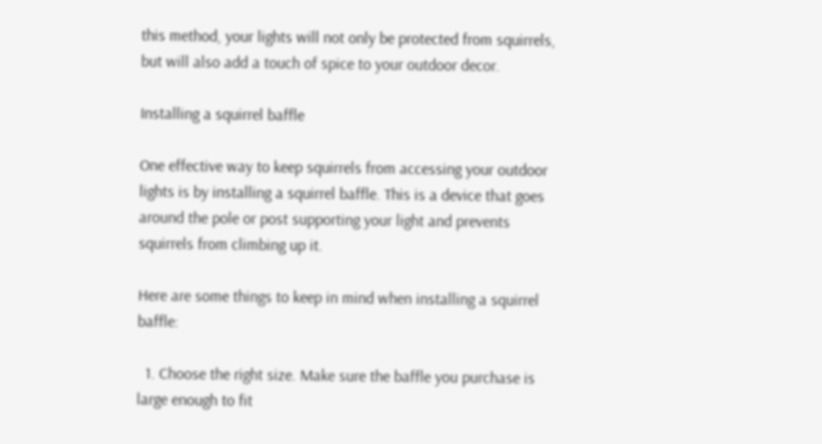this method, your lights will not only be protected from squirrels, but will also add a touch of spice to your outdoor decor.

Installing a squirrel baffle

One effective way to keep squirrels from accessing your outdoor lights is by installing a squirrel baffle. This is a device that goes around the pole or post supporting your light and prevents squirrels from climbing up it.

Here are some things to keep in mind when installing a squirrel baffle:

  1. Choose the right size. Make sure the baffle you purchase is large enough to fit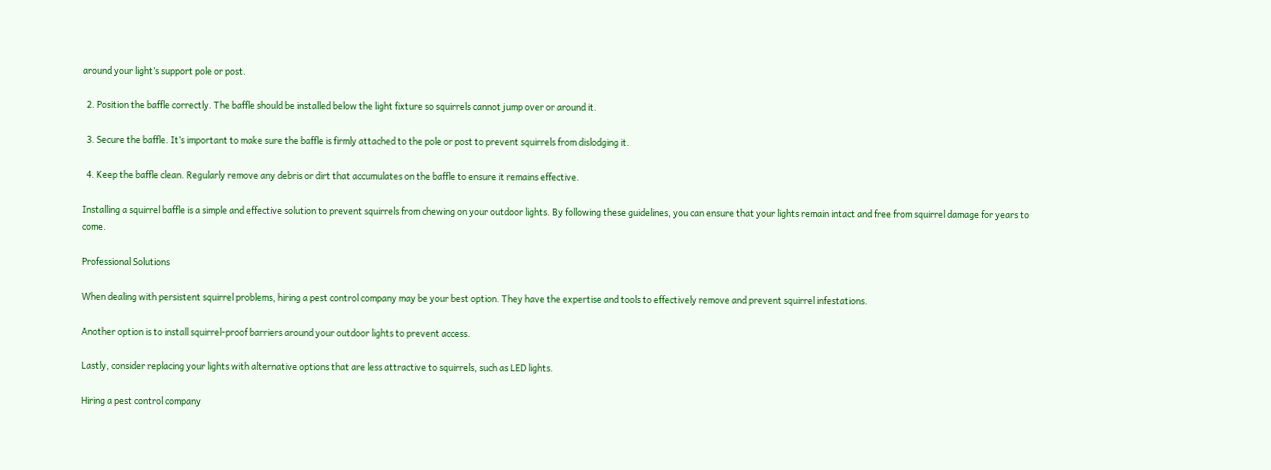around your light’s support pole or post.

  2. Position the baffle correctly. The baffle should be installed below the light fixture so squirrels cannot jump over or around it.

  3. Secure the baffle. It’s important to make sure the baffle is firmly attached to the pole or post to prevent squirrels from dislodging it.

  4. Keep the baffle clean. Regularly remove any debris or dirt that accumulates on the baffle to ensure it remains effective.

Installing a squirrel baffle is a simple and effective solution to prevent squirrels from chewing on your outdoor lights. By following these guidelines, you can ensure that your lights remain intact and free from squirrel damage for years to come.

Professional Solutions

When dealing with persistent squirrel problems, hiring a pest control company may be your best option. They have the expertise and tools to effectively remove and prevent squirrel infestations.

Another option is to install squirrel-proof barriers around your outdoor lights to prevent access.

Lastly, consider replacing your lights with alternative options that are less attractive to squirrels, such as LED lights.

Hiring a pest control company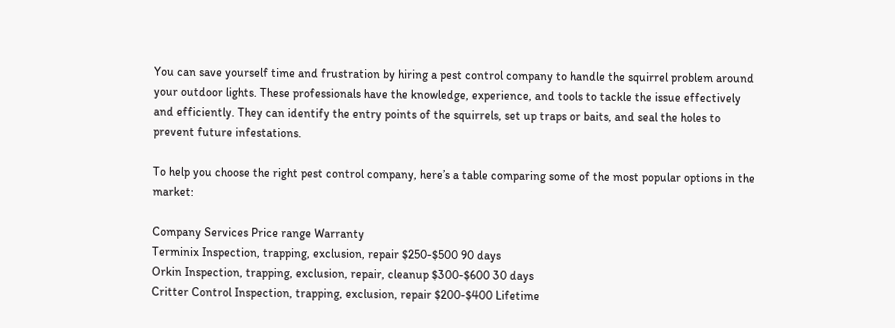You can save yourself time and frustration by hiring a pest control company to handle the squirrel problem around your outdoor lights. These professionals have the knowledge, experience, and tools to tackle the issue effectively and efficiently. They can identify the entry points of the squirrels, set up traps or baits, and seal the holes to prevent future infestations.

To help you choose the right pest control company, here’s a table comparing some of the most popular options in the market:

Company Services Price range Warranty
Terminix Inspection, trapping, exclusion, repair $250-$500 90 days
Orkin Inspection, trapping, exclusion, repair, cleanup $300-$600 30 days
Critter Control Inspection, trapping, exclusion, repair $200-$400 Lifetime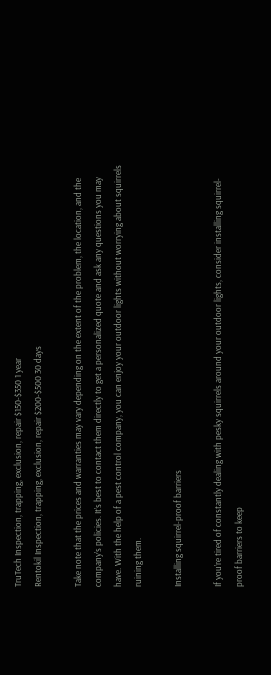TruTech Inspection, trapping, exclusion, repair $150-$350 1 year
Rentokil Inspection, trapping, exclusion, repair $200-$500 30 days

Take note that the prices and warranties may vary depending on the extent of the problem, the location, and the company’s policies. It’s best to contact them directly to get a personalized quote and ask any questions you may have. With the help of a pest control company, you can enjoy your outdoor lights without worrying about squirrels ruining them.

Installing squirrel-proof barriers

If you’re tired of constantly dealing with pesky squirrels around your outdoor lights, consider installing squirrel-proof barriers to keep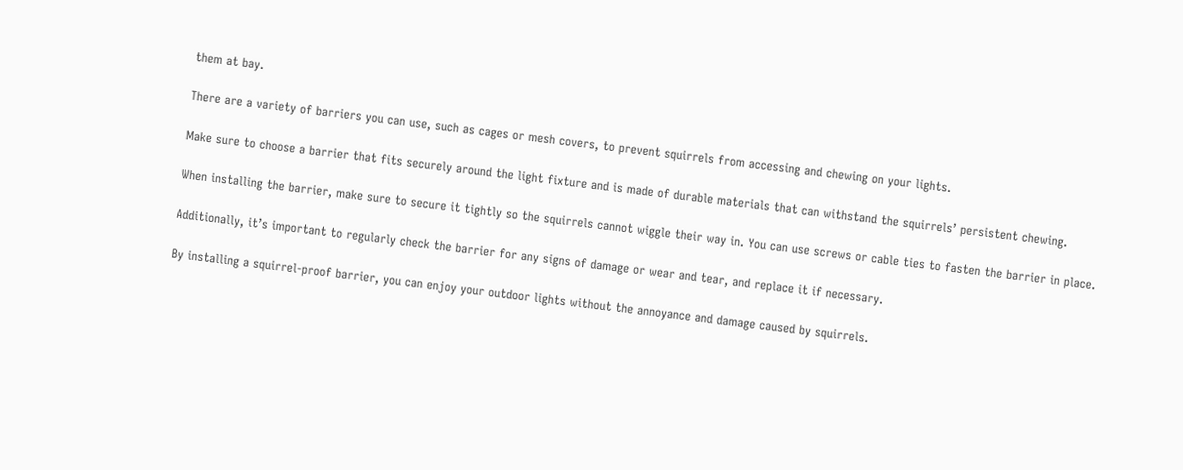them at bay.

There are a variety of barriers you can use, such as cages or mesh covers, to prevent squirrels from accessing and chewing on your lights.

Make sure to choose a barrier that fits securely around the light fixture and is made of durable materials that can withstand the squirrels’ persistent chewing.

When installing the barrier, make sure to secure it tightly so the squirrels cannot wiggle their way in. You can use screws or cable ties to fasten the barrier in place.

Additionally, it’s important to regularly check the barrier for any signs of damage or wear and tear, and replace it if necessary.

By installing a squirrel-proof barrier, you can enjoy your outdoor lights without the annoyance and damage caused by squirrels.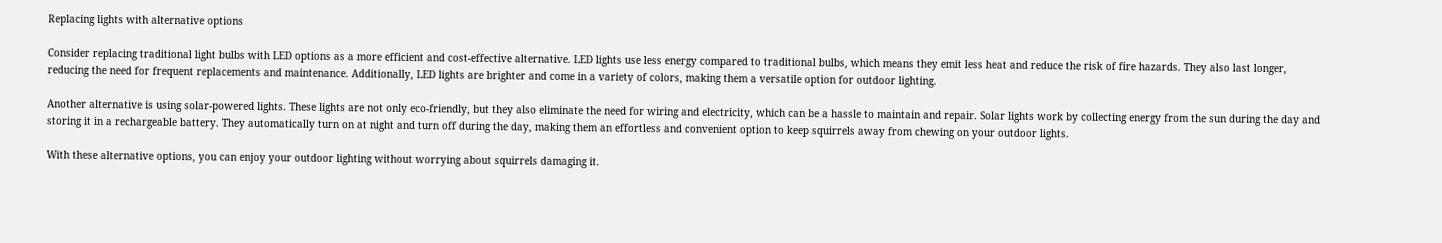Replacing lights with alternative options

Consider replacing traditional light bulbs with LED options as a more efficient and cost-effective alternative. LED lights use less energy compared to traditional bulbs, which means they emit less heat and reduce the risk of fire hazards. They also last longer, reducing the need for frequent replacements and maintenance. Additionally, LED lights are brighter and come in a variety of colors, making them a versatile option for outdoor lighting.

Another alternative is using solar-powered lights. These lights are not only eco-friendly, but they also eliminate the need for wiring and electricity, which can be a hassle to maintain and repair. Solar lights work by collecting energy from the sun during the day and storing it in a rechargeable battery. They automatically turn on at night and turn off during the day, making them an effortless and convenient option to keep squirrels away from chewing on your outdoor lights.

With these alternative options, you can enjoy your outdoor lighting without worrying about squirrels damaging it.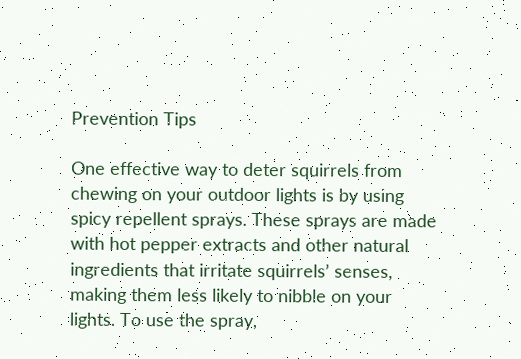Prevention Tips

One effective way to deter squirrels from chewing on your outdoor lights is by using spicy repellent sprays. These sprays are made with hot pepper extracts and other natural ingredients that irritate squirrels’ senses, making them less likely to nibble on your lights. To use the spray,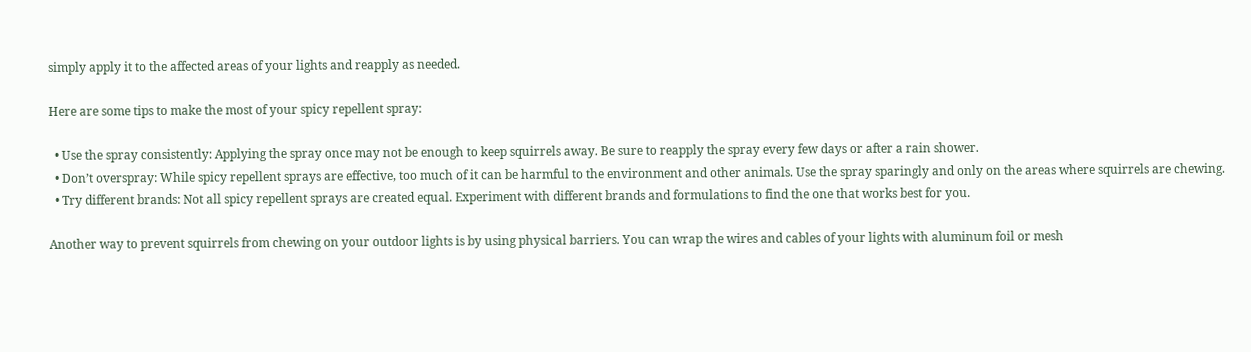simply apply it to the affected areas of your lights and reapply as needed.

Here are some tips to make the most of your spicy repellent spray:

  • Use the spray consistently: Applying the spray once may not be enough to keep squirrels away. Be sure to reapply the spray every few days or after a rain shower.
  • Don’t overspray: While spicy repellent sprays are effective, too much of it can be harmful to the environment and other animals. Use the spray sparingly and only on the areas where squirrels are chewing.
  • Try different brands: Not all spicy repellent sprays are created equal. Experiment with different brands and formulations to find the one that works best for you.

Another way to prevent squirrels from chewing on your outdoor lights is by using physical barriers. You can wrap the wires and cables of your lights with aluminum foil or mesh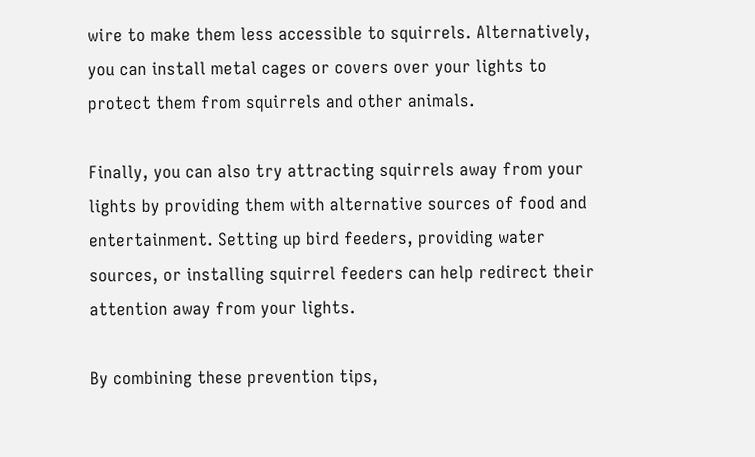wire to make them less accessible to squirrels. Alternatively, you can install metal cages or covers over your lights to protect them from squirrels and other animals.

Finally, you can also try attracting squirrels away from your lights by providing them with alternative sources of food and entertainment. Setting up bird feeders, providing water sources, or installing squirrel feeders can help redirect their attention away from your lights.

By combining these prevention tips,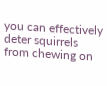you can effectively deter squirrels from chewing on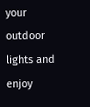your outdoor lights and enjoy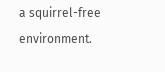a squirrel-free environment.